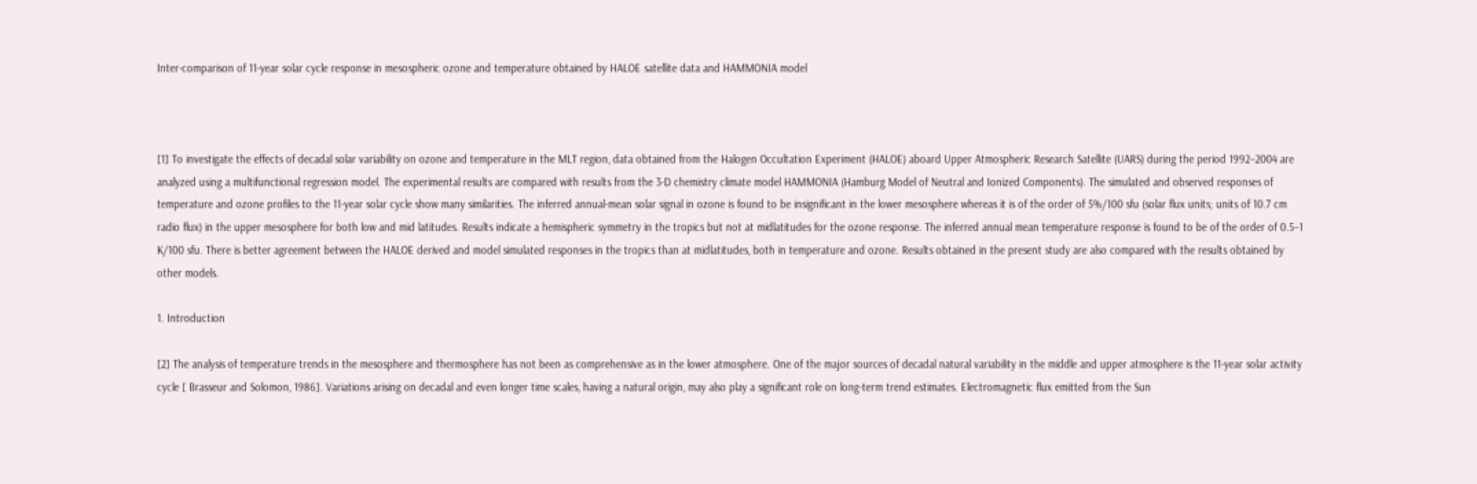Inter-comparison of 11-year solar cycle response in mesospheric ozone and temperature obtained by HALOE satellite data and HAMMONIA model



[1] To investigate the effects of decadal solar variability on ozone and temperature in the MLT region, data obtained from the Halogen Occultation Experiment (HALOE) aboard Upper Atmospheric Research Satellite (UARS) during the period 1992–2004 are analyzed using a multifunctional regression model. The experimental results are compared with results from the 3-D chemistry climate model HAMMONIA (Hamburg Model of Neutral and Ionized Components). The simulated and observed responses of temperature and ozone profiles to the 11-year solar cycle show many similarities. The inferred annual-mean solar signal in ozone is found to be insignificant in the lower mesosphere whereas it is of the order of 5%/100 sfu (solar flux units; units of 10.7 cm radio flux) in the upper mesosphere for both low and mid latitudes. Results indicate a hemispheric symmetry in the tropics but not at midlatitudes for the ozone response. The inferred annual mean temperature response is found to be of the order of 0.5–1 K/100 sfu. There is better agreement between the HALOE derived and model simulated responses in the tropics than at midlatitudes, both in temperature and ozone. Results obtained in the present study are also compared with the results obtained by other models.

1. Introduction

[2] The analysis of temperature trends in the mesosphere and thermosphere has not been as comprehensive as in the lower atmosphere. One of the major sources of decadal natural variability in the middle and upper atmosphere is the 11-year solar activity cycle [ Brasseur and Solomon, 1986]. Variations arising on decadal and even longer time scales, having a natural origin, may also play a significant role on long-term trend estimates. Electromagnetic flux emitted from the Sun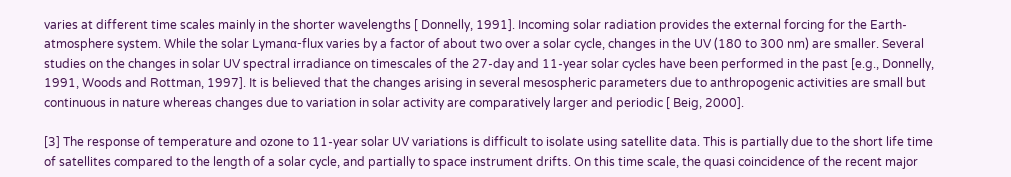varies at different time scales mainly in the shorter wavelengths [ Donnelly, 1991]. Incoming solar radiation provides the external forcing for the Earth-atmosphere system. While the solar Lymanα-flux varies by a factor of about two over a solar cycle, changes in the UV (180 to 300 nm) are smaller. Several studies on the changes in solar UV spectral irradiance on timescales of the 27-day and 11-year solar cycles have been performed in the past [e.g., Donnelly, 1991, Woods and Rottman, 1997]. It is believed that the changes arising in several mesospheric parameters due to anthropogenic activities are small but continuous in nature whereas changes due to variation in solar activity are comparatively larger and periodic [ Beig, 2000].

[3] The response of temperature and ozone to 11-year solar UV variations is difficult to isolate using satellite data. This is partially due to the short life time of satellites compared to the length of a solar cycle, and partially to space instrument drifts. On this time scale, the quasi coincidence of the recent major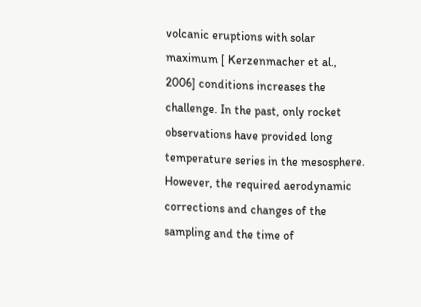volcanic eruptions with solar maximum [ Kerzenmacher et al., 2006] conditions increases the challenge. In the past, only rocket observations have provided long temperature series in the mesosphere. However, the required aerodynamic corrections and changes of the sampling and the time of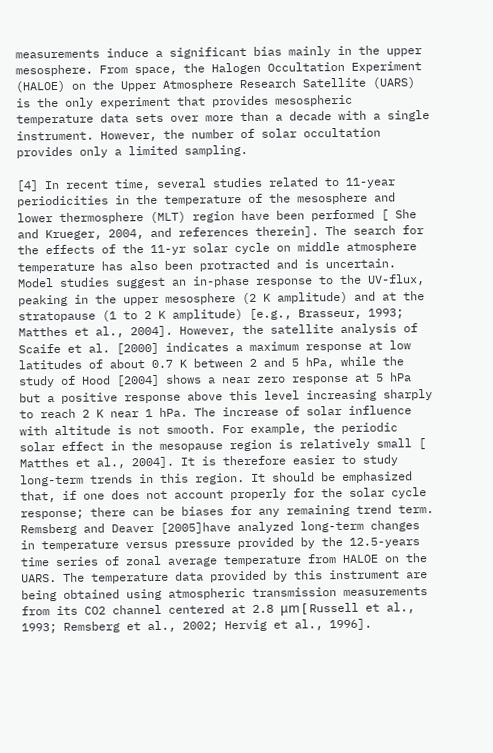measurements induce a significant bias mainly in the upper mesosphere. From space, the Halogen Occultation Experiment (HALOE) on the Upper Atmosphere Research Satellite (UARS) is the only experiment that provides mesospheric temperature data sets over more than a decade with a single instrument. However, the number of solar occultation provides only a limited sampling.

[4] In recent time, several studies related to 11-year periodicities in the temperature of the mesosphere and lower thermosphere (MLT) region have been performed [ She and Krueger, 2004, and references therein]. The search for the effects of the 11-yr solar cycle on middle atmosphere temperature has also been protracted and is uncertain. Model studies suggest an in-phase response to the UV-flux, peaking in the upper mesosphere (2 K amplitude) and at the stratopause (1 to 2 K amplitude) [e.g., Brasseur, 1993; Matthes et al., 2004]. However, the satellite analysis of Scaife et al. [2000] indicates a maximum response at low latitudes of about 0.7 K between 2 and 5 hPa, while the study of Hood [2004] shows a near zero response at 5 hPa but a positive response above this level increasing sharply to reach 2 K near 1 hPa. The increase of solar influence with altitude is not smooth. For example, the periodic solar effect in the mesopause region is relatively small [ Matthes et al., 2004]. It is therefore easier to study long-term trends in this region. It should be emphasized that, if one does not account properly for the solar cycle response; there can be biases for any remaining trend term. Remsberg and Deaver [2005]have analyzed long-term changes in temperature versus pressure provided by the 12.5-years time series of zonal average temperature from HALOE on the UARS. The temperature data provided by this instrument are being obtained using atmospheric transmission measurements from its CO2 channel centered at 2.8 μm [ Russell et al., 1993; Remsberg et al., 2002; Hervig et al., 1996].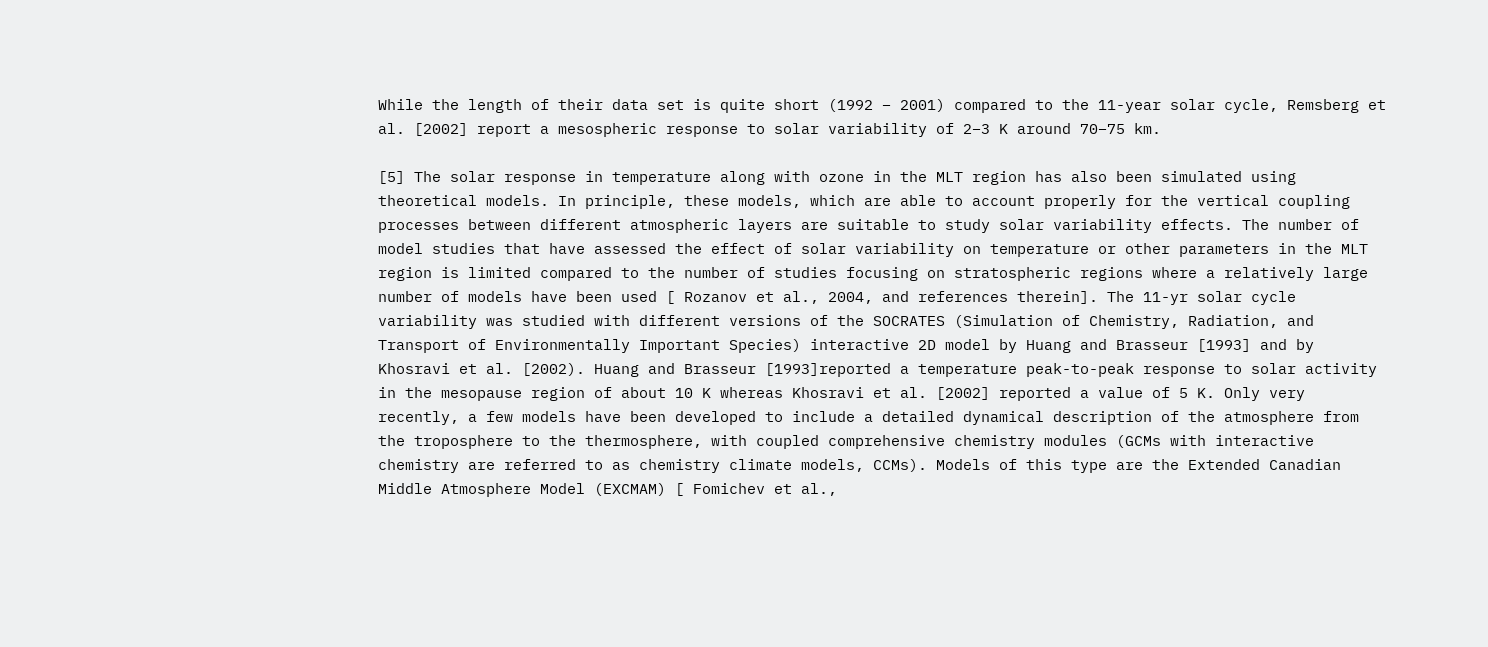While the length of their data set is quite short (1992 – 2001) compared to the 11-year solar cycle, Remsberg et al. [2002] report a mesospheric response to solar variability of 2–3 K around 70–75 km.

[5] The solar response in temperature along with ozone in the MLT region has also been simulated using theoretical models. In principle, these models, which are able to account properly for the vertical coupling processes between different atmospheric layers are suitable to study solar variability effects. The number of model studies that have assessed the effect of solar variability on temperature or other parameters in the MLT region is limited compared to the number of studies focusing on stratospheric regions where a relatively large number of models have been used [ Rozanov et al., 2004, and references therein]. The 11-yr solar cycle variability was studied with different versions of the SOCRATES (Simulation of Chemistry, Radiation, and Transport of Environmentally Important Species) interactive 2D model by Huang and Brasseur [1993] and by Khosravi et al. [2002). Huang and Brasseur [1993]reported a temperature peak-to-peak response to solar activity in the mesopause region of about 10 K whereas Khosravi et al. [2002] reported a value of 5 K. Only very recently, a few models have been developed to include a detailed dynamical description of the atmosphere from the troposphere to the thermosphere, with coupled comprehensive chemistry modules (GCMs with interactive chemistry are referred to as chemistry climate models, CCMs). Models of this type are the Extended Canadian Middle Atmosphere Model (EXCMAM) [ Fomichev et al.,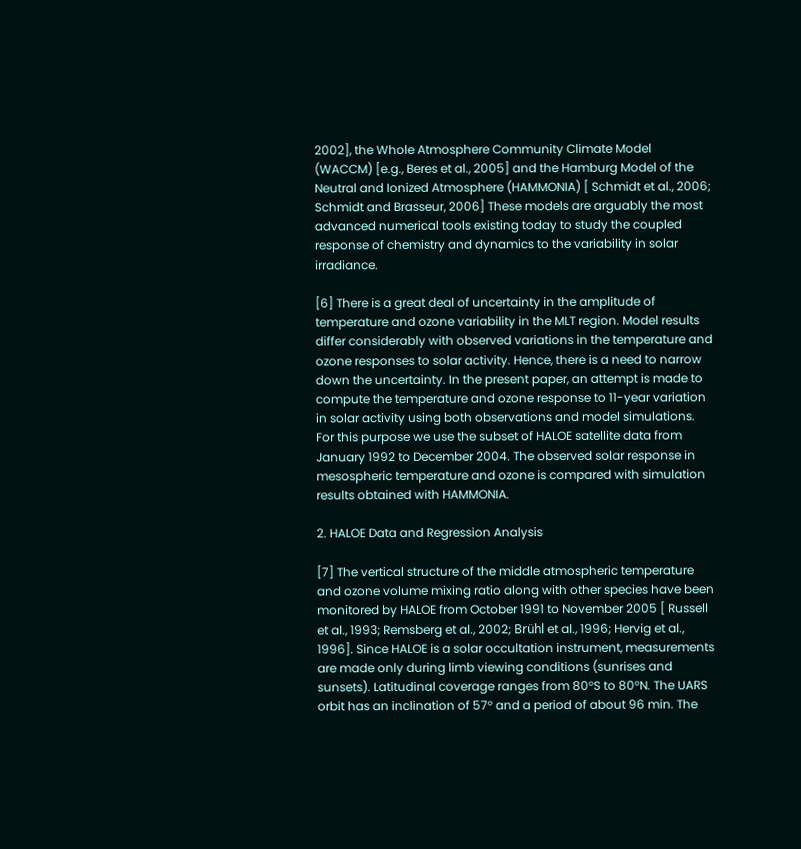2002], the Whole Atmosphere Community Climate Model (WACCM) [e.g., Beres et al., 2005] and the Hamburg Model of the Neutral and Ionized Atmosphere (HAMMONIA) [ Schmidt et al., 2006; Schmidt and Brasseur, 2006] These models are arguably the most advanced numerical tools existing today to study the coupled response of chemistry and dynamics to the variability in solar irradiance.

[6] There is a great deal of uncertainty in the amplitude of temperature and ozone variability in the MLT region. Model results differ considerably with observed variations in the temperature and ozone responses to solar activity. Hence, there is a need to narrow down the uncertainty. In the present paper, an attempt is made to compute the temperature and ozone response to 11-year variation in solar activity using both observations and model simulations. For this purpose we use the subset of HALOE satellite data from January 1992 to December 2004. The observed solar response in mesospheric temperature and ozone is compared with simulation results obtained with HAMMONIA.

2. HALOE Data and Regression Analysis

[7] The vertical structure of the middle atmospheric temperature and ozone volume mixing ratio along with other species have been monitored by HALOE from October 1991 to November 2005 [ Russell et al., 1993; Remsberg et al., 2002; Brühl et al., 1996; Hervig et al., 1996]. Since HALOE is a solar occultation instrument, measurements are made only during limb viewing conditions (sunrises and sunsets). Latitudinal coverage ranges from 80°S to 80°N. The UARS orbit has an inclination of 57° and a period of about 96 min. The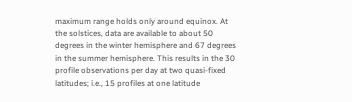maximum range holds only around equinox. At the solstices, data are available to about 50 degrees in the winter hemisphere and 67 degrees in the summer hemisphere. This results in the 30 profile observations per day at two quasi-fixed latitudes; i.e., 15 profiles at one latitude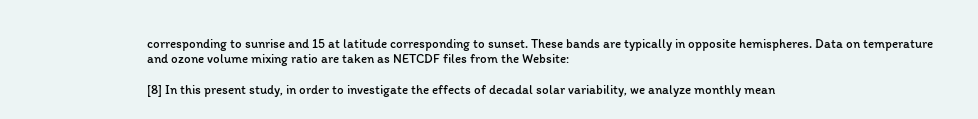corresponding to sunrise and 15 at latitude corresponding to sunset. These bands are typically in opposite hemispheres. Data on temperature and ozone volume mixing ratio are taken as NETCDF files from the Website:

[8] In this present study, in order to investigate the effects of decadal solar variability, we analyze monthly mean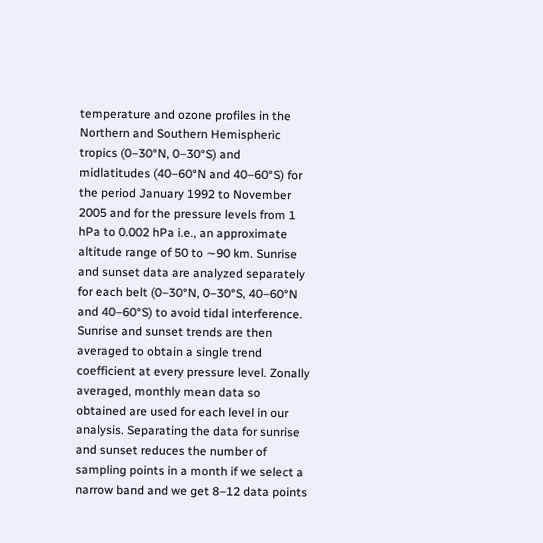temperature and ozone profiles in the Northern and Southern Hemispheric tropics (0–30°N, 0–30°S) and midlatitudes (40–60°N and 40–60°S) for the period January 1992 to November 2005 and for the pressure levels from 1 hPa to 0.002 hPa i.e., an approximate altitude range of 50 to ∼90 km. Sunrise and sunset data are analyzed separately for each belt (0–30°N, 0–30°S, 40–60°N and 40–60°S) to avoid tidal interference. Sunrise and sunset trends are then averaged to obtain a single trend coefficient at every pressure level. Zonally averaged, monthly mean data so obtained are used for each level in our analysis. Separating the data for sunrise and sunset reduces the number of sampling points in a month if we select a narrow band and we get 8–12 data points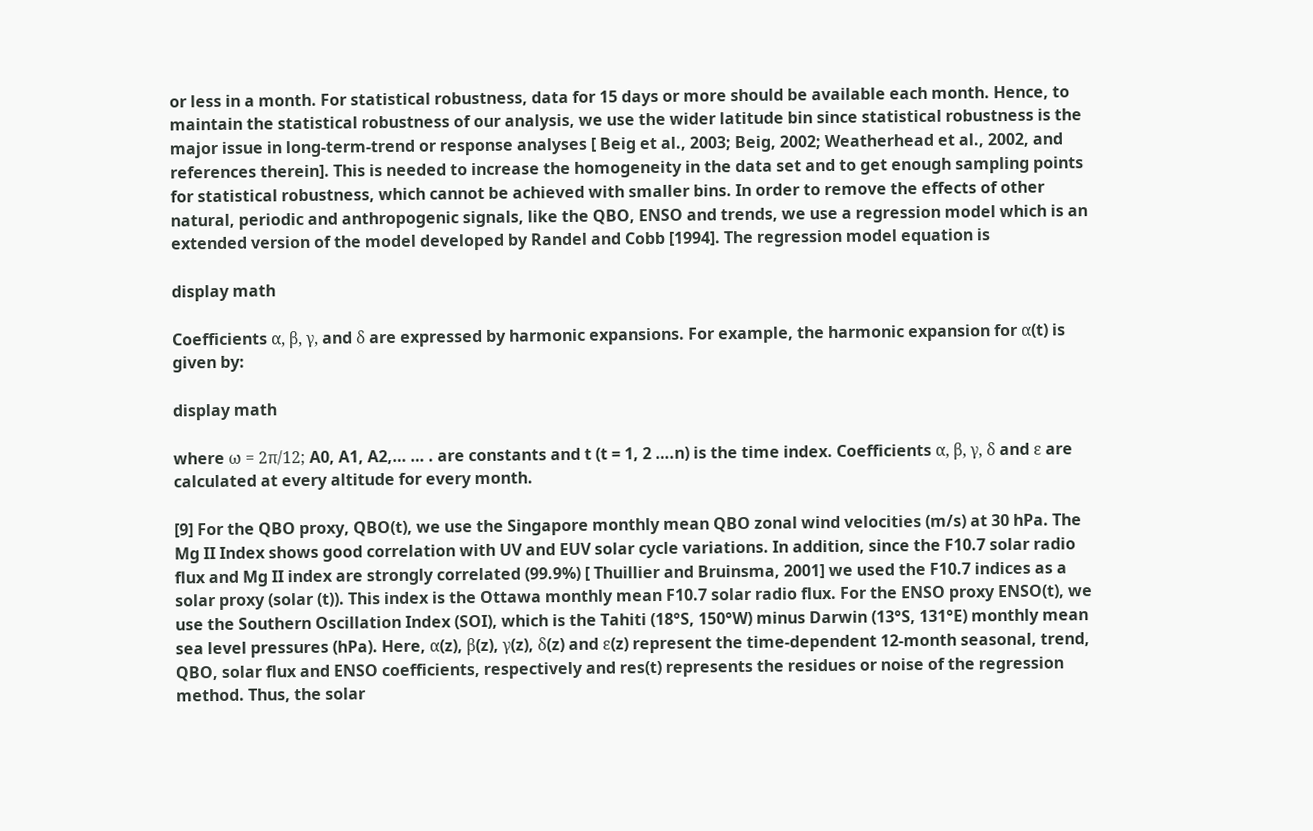or less in a month. For statistical robustness, data for 15 days or more should be available each month. Hence, to maintain the statistical robustness of our analysis, we use the wider latitude bin since statistical robustness is the major issue in long-term-trend or response analyses [ Beig et al., 2003; Beig, 2002; Weatherhead et al., 2002, and references therein]. This is needed to increase the homogeneity in the data set and to get enough sampling points for statistical robustness, which cannot be achieved with smaller bins. In order to remove the effects of other natural, periodic and anthropogenic signals, like the QBO, ENSO and trends, we use a regression model which is an extended version of the model developed by Randel and Cobb [1994]. The regression model equation is

display math

Coefficients α, β, γ, and δ are expressed by harmonic expansions. For example, the harmonic expansion for α(t) is given by:

display math

where ω = 2π/12; A0, A1, A2,… … . are constants and t (t = 1, 2 ….n) is the time index. Coefficients α, β, γ, δ and ε are calculated at every altitude for every month.

[9] For the QBO proxy, QBO(t), we use the Singapore monthly mean QBO zonal wind velocities (m/s) at 30 hPa. The Mg II Index shows good correlation with UV and EUV solar cycle variations. In addition, since the F10.7 solar radio flux and Mg II index are strongly correlated (99.9%) [ Thuillier and Bruinsma, 2001] we used the F10.7 indices as a solar proxy (solar (t)). This index is the Ottawa monthly mean F10.7 solar radio flux. For the ENSO proxy ENSO(t), we use the Southern Oscillation Index (SOI), which is the Tahiti (18°S, 150°W) minus Darwin (13°S, 131°E) monthly mean sea level pressures (hPa). Here, α(z), β(z), γ(z), δ(z) and ε(z) represent the time-dependent 12-month seasonal, trend, QBO, solar flux and ENSO coefficients, respectively and res(t) represents the residues or noise of the regression method. Thus, the solar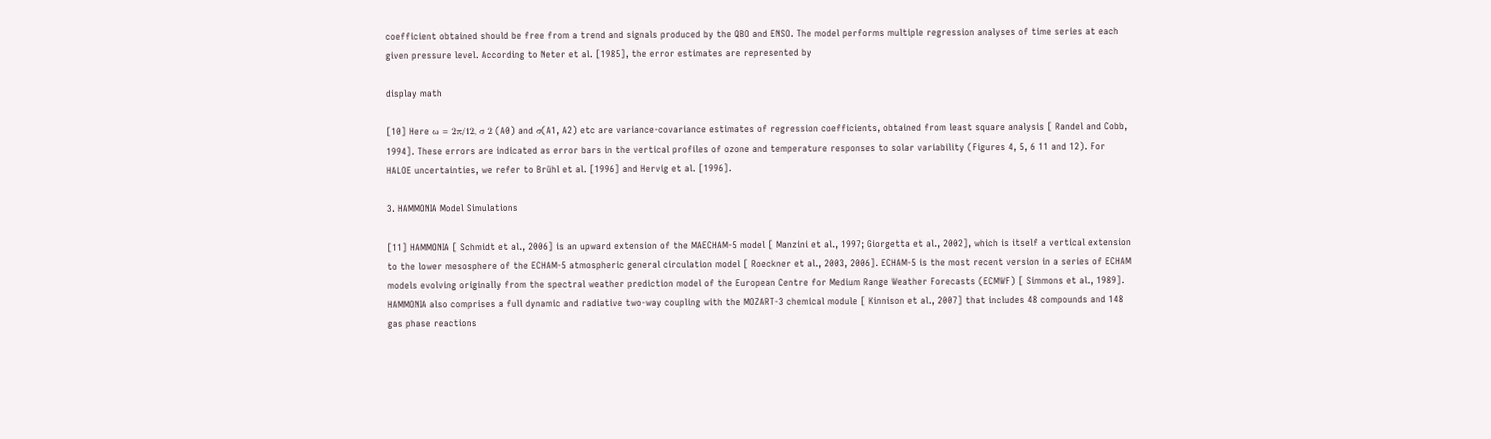coefficient obtained should be free from a trend and signals produced by the QBO and ENSO. The model performs multiple regression analyses of time series at each given pressure level. According to Neter et al. [1985], the error estimates are represented by

display math

[10] Here ω = 2π/12, σ 2 (A0) and σ(A1, A2) etc are variance-covariance estimates of regression coefficients, obtained from least square analysis [ Randel and Cobb, 1994]. These errors are indicated as error bars in the vertical profiles of ozone and temperature responses to solar variability (Figures 4, 5, 6 11 and 12). For HALOE uncertainties, we refer to Brühl et al. [1996] and Hervig et al. [1996].

3. HAMMONIA Model Simulations

[11] HAMMONIA [ Schmidt et al., 2006] is an upward extension of the MAECHAM-5 model [ Manzini et al., 1997; Giorgetta et al., 2002], which is itself a vertical extension to the lower mesosphere of the ECHAM-5 atmospheric general circulation model [ Roeckner et al., 2003, 2006]. ECHAM-5 is the most recent version in a series of ECHAM models evolving originally from the spectral weather prediction model of the European Centre for Medium Range Weather Forecasts (ECMWF) [ Simmons et al., 1989]. HAMMONIA also comprises a full dynamic and radiative two-way coupling with the MOZART-3 chemical module [ Kinnison et al., 2007] that includes 48 compounds and 148 gas phase reactions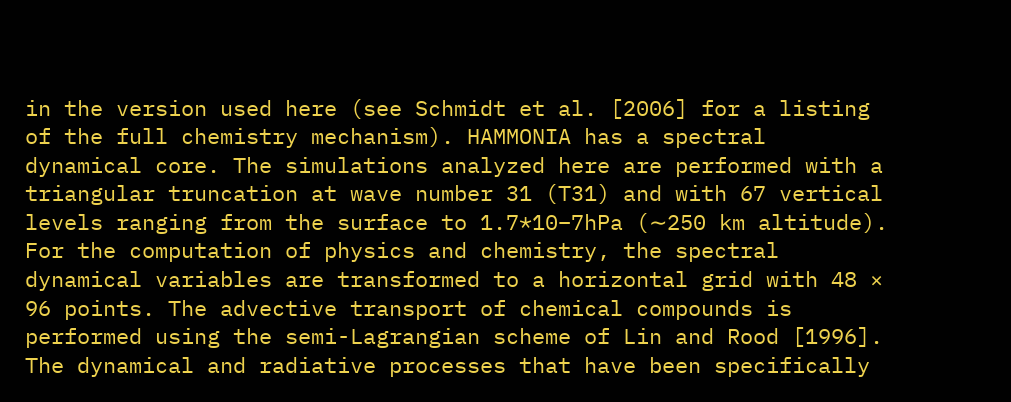in the version used here (see Schmidt et al. [2006] for a listing of the full chemistry mechanism). HAMMONIA has a spectral dynamical core. The simulations analyzed here are performed with a triangular truncation at wave number 31 (T31) and with 67 vertical levels ranging from the surface to 1.7*10−7hPa (∼250 km altitude). For the computation of physics and chemistry, the spectral dynamical variables are transformed to a horizontal grid with 48 × 96 points. The advective transport of chemical compounds is performed using the semi-Lagrangian scheme of Lin and Rood [1996]. The dynamical and radiative processes that have been specifically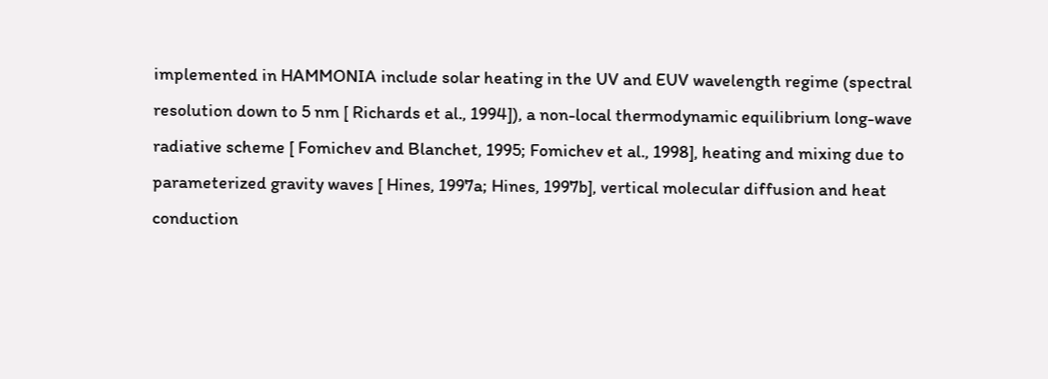implemented in HAMMONIA include solar heating in the UV and EUV wavelength regime (spectral resolution down to 5 nm [ Richards et al., 1994]), a non-local thermodynamic equilibrium long-wave radiative scheme [ Fomichev and Blanchet, 1995; Fomichev et al., 1998], heating and mixing due to parameterized gravity waves [ Hines, 1997a; Hines, 1997b], vertical molecular diffusion and heat conduction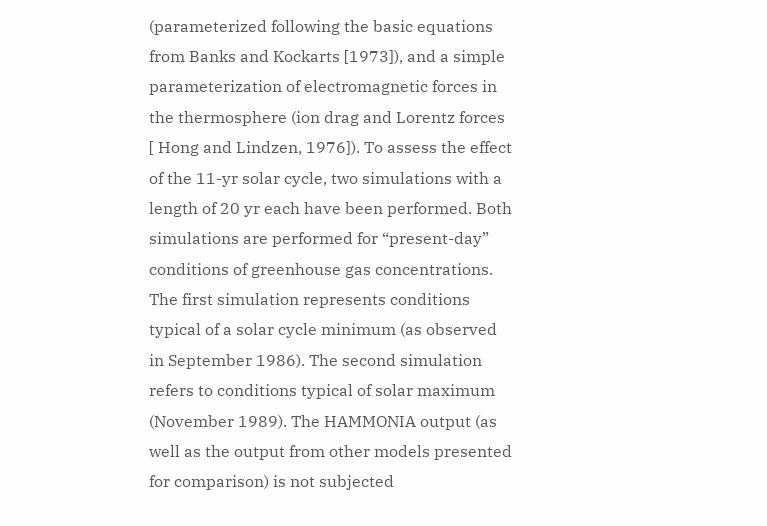(parameterized following the basic equations from Banks and Kockarts [1973]), and a simple parameterization of electromagnetic forces in the thermosphere (ion drag and Lorentz forces [ Hong and Lindzen, 1976]). To assess the effect of the 11-yr solar cycle, two simulations with a length of 20 yr each have been performed. Both simulations are performed for “present-day” conditions of greenhouse gas concentrations. The first simulation represents conditions typical of a solar cycle minimum (as observed in September 1986). The second simulation refers to conditions typical of solar maximum (November 1989). The HAMMONIA output (as well as the output from other models presented for comparison) is not subjected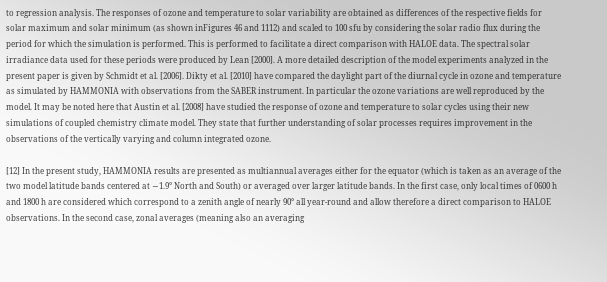to regression analysis. The responses of ozone and temperature to solar variability are obtained as differences of the respective fields for solar maximum and solar minimum (as shown inFigures 46 and 1112) and scaled to 100 sfu by considering the solar radio flux during the period for which the simulation is performed. This is performed to facilitate a direct comparison with HALOE data. The spectral solar irradiance data used for these periods were produced by Lean [2000]. A more detailed description of the model experiments analyzed in the present paper is given by Schmidt et al. [2006]. Dikty et al. [2010] have compared the daylight part of the diurnal cycle in ozone and temperature as simulated by HAMMONIA with observations from the SABER instrument. In particular the ozone variations are well reproduced by the model. It may be noted here that Austin et al. [2008] have studied the response of ozone and temperature to solar cycles using their new simulations of coupled chemistry climate model. They state that further understanding of solar processes requires improvement in the observations of the vertically varying and column integrated ozone.

[12] In the present study, HAMMONIA results are presented as multiannual averages either for the equator (which is taken as an average of the two model latitude bands centered at ∼1.9° North and South) or averaged over larger latitude bands. In the first case, only local times of 0600 h and 1800 h are considered which correspond to a zenith angle of nearly 90° all year-round and allow therefore a direct comparison to HALOE observations. In the second case, zonal averages (meaning also an averaging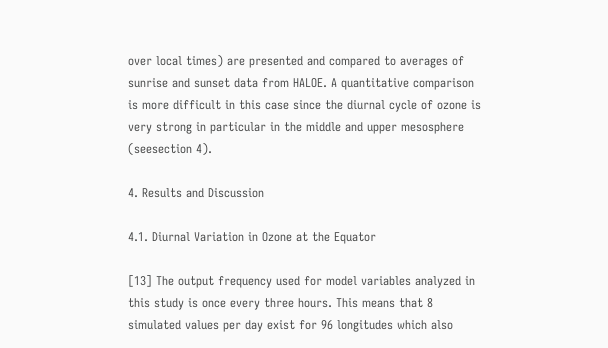over local times) are presented and compared to averages of sunrise and sunset data from HALOE. A quantitative comparison is more difficult in this case since the diurnal cycle of ozone is very strong in particular in the middle and upper mesosphere (seesection 4).

4. Results and Discussion

4.1. Diurnal Variation in Ozone at the Equator

[13] The output frequency used for model variables analyzed in this study is once every three hours. This means that 8 simulated values per day exist for 96 longitudes which also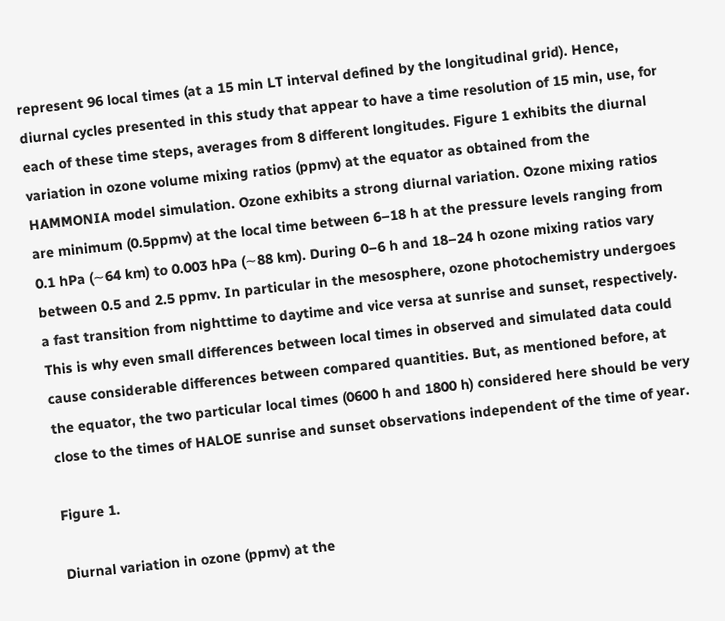represent 96 local times (at a 15 min LT interval defined by the longitudinal grid). Hence, diurnal cycles presented in this study that appear to have a time resolution of 15 min, use, for each of these time steps, averages from 8 different longitudes. Figure 1 exhibits the diurnal variation in ozone volume mixing ratios (ppmv) at the equator as obtained from the HAMMONIA model simulation. Ozone exhibits a strong diurnal variation. Ozone mixing ratios are minimum (0.5ppmv) at the local time between 6–18 h at the pressure levels ranging from 0.1 hPa (∼64 km) to 0.003 hPa (∼88 km). During 0–6 h and 18–24 h ozone mixing ratios vary between 0.5 and 2.5 ppmv. In particular in the mesosphere, ozone photochemistry undergoes a fast transition from nighttime to daytime and vice versa at sunrise and sunset, respectively. This is why even small differences between local times in observed and simulated data could cause considerable differences between compared quantities. But, as mentioned before, at the equator, the two particular local times (0600 h and 1800 h) considered here should be very close to the times of HALOE sunrise and sunset observations independent of the time of year.

Figure 1.

Diurnal variation in ozone (ppmv) at the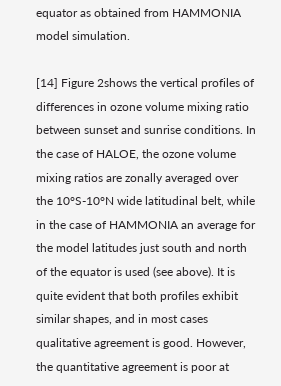equator as obtained from HAMMONIA model simulation.

[14] Figure 2shows the vertical profiles of differences in ozone volume mixing ratio between sunset and sunrise conditions. In the case of HALOE, the ozone volume mixing ratios are zonally averaged over the 10°S-10°N wide latitudinal belt, while in the case of HAMMONIA an average for the model latitudes just south and north of the equator is used (see above). It is quite evident that both profiles exhibit similar shapes, and in most cases qualitative agreement is good. However, the quantitative agreement is poor at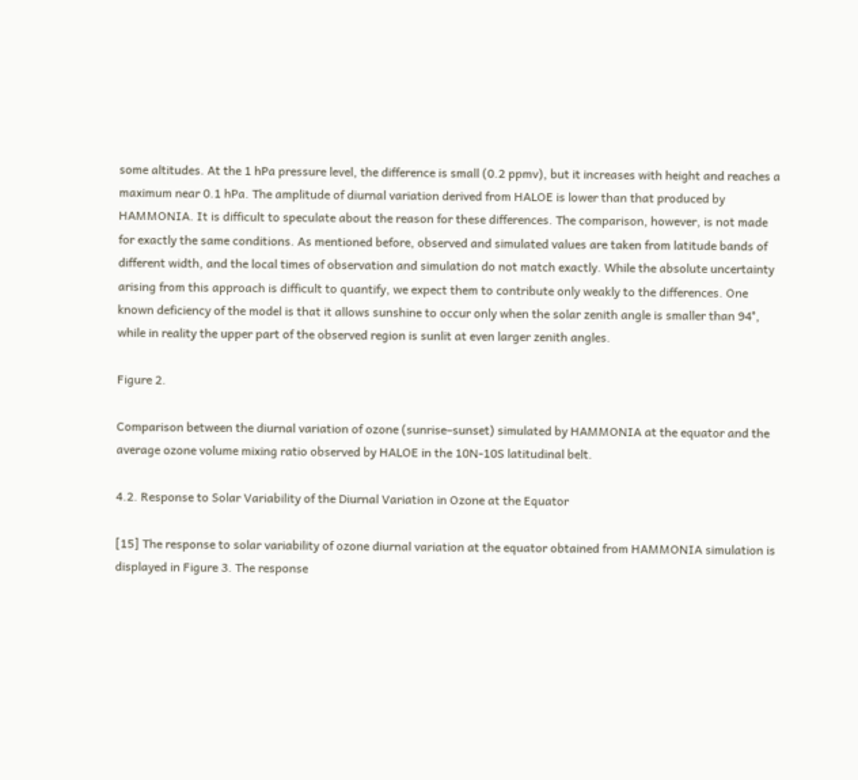some altitudes. At the 1 hPa pressure level, the difference is small (0.2 ppmv), but it increases with height and reaches a maximum near 0.1 hPa. The amplitude of diurnal variation derived from HALOE is lower than that produced by HAMMONIA. It is difficult to speculate about the reason for these differences. The comparison, however, is not made for exactly the same conditions. As mentioned before, observed and simulated values are taken from latitude bands of different width, and the local times of observation and simulation do not match exactly. While the absolute uncertainty arising from this approach is difficult to quantify, we expect them to contribute only weakly to the differences. One known deficiency of the model is that it allows sunshine to occur only when the solar zenith angle is smaller than 94°, while in reality the upper part of the observed region is sunlit at even larger zenith angles.

Figure 2.

Comparison between the diurnal variation of ozone (sunrise–sunset) simulated by HAMMONIA at the equator and the average ozone volume mixing ratio observed by HALOE in the 10N-10S latitudinal belt.

4.2. Response to Solar Variability of the Diurnal Variation in Ozone at the Equator

[15] The response to solar variability of ozone diurnal variation at the equator obtained from HAMMONIA simulation is displayed in Figure 3. The response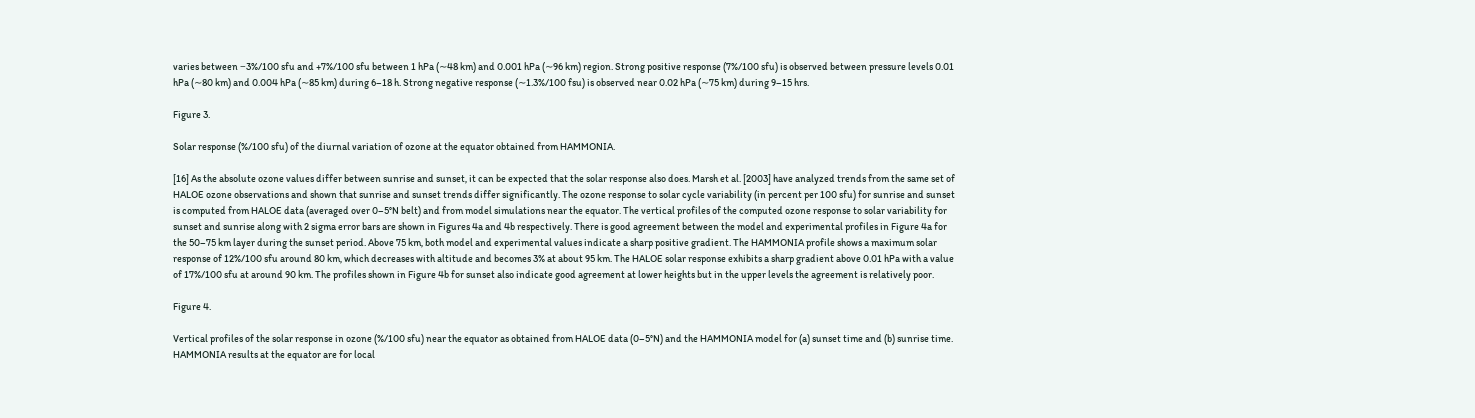varies between −3%/100 sfu and +7%/100 sfu between 1 hPa (∼48 km) and 0.001 hPa (∼96 km) region. Strong positive response (7%/100 sfu) is observed between pressure levels 0.01 hPa (∼80 km) and 0.004 hPa (∼85 km) during 6–18 h. Strong negative response (∼1.3%/100 fsu) is observed near 0.02 hPa (∼75 km) during 9–15 hrs.

Figure 3.

Solar response (%/100 sfu) of the diurnal variation of ozone at the equator obtained from HAMMONIA.

[16] As the absolute ozone values differ between sunrise and sunset, it can be expected that the solar response also does. Marsh et al. [2003] have analyzed trends from the same set of HALOE ozone observations and shown that sunrise and sunset trends differ significantly. The ozone response to solar cycle variability (in percent per 100 sfu) for sunrise and sunset is computed from HALOE data (averaged over 0–5°N belt) and from model simulations near the equator. The vertical profiles of the computed ozone response to solar variability for sunset and sunrise along with 2 sigma error bars are shown in Figures 4a and 4b respectively. There is good agreement between the model and experimental profiles in Figure 4a for the 50–75 km layer during the sunset period. Above 75 km, both model and experimental values indicate a sharp positive gradient. The HAMMONIA profile shows a maximum solar response of 12%/100 sfu around 80 km, which decreases with altitude and becomes 3% at about 95 km. The HALOE solar response exhibits a sharp gradient above 0.01 hPa with a value of 17%/100 sfu at around 90 km. The profiles shown in Figure 4b for sunset also indicate good agreement at lower heights but in the upper levels the agreement is relatively poor.

Figure 4.

Vertical profiles of the solar response in ozone (%/100 sfu) near the equator as obtained from HALOE data (0–5°N) and the HAMMONIA model for (a) sunset time and (b) sunrise time. HAMMONIA results at the equator are for local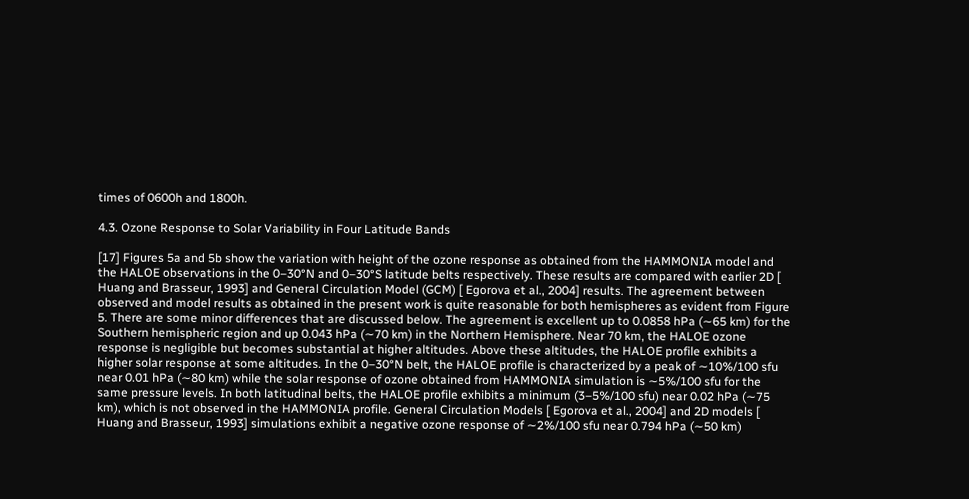times of 0600h and 1800h.

4.3. Ozone Response to Solar Variability in Four Latitude Bands

[17] Figures 5a and 5b show the variation with height of the ozone response as obtained from the HAMMONIA model and the HALOE observations in the 0–30°N and 0–30°S latitude belts respectively. These results are compared with earlier 2D [ Huang and Brasseur, 1993] and General Circulation Model (GCM) [ Egorova et al., 2004] results. The agreement between observed and model results as obtained in the present work is quite reasonable for both hemispheres as evident from Figure 5. There are some minor differences that are discussed below. The agreement is excellent up to 0.0858 hPa (∼65 km) for the Southern hemispheric region and up 0.043 hPa (∼70 km) in the Northern Hemisphere. Near 70 km, the HALOE ozone response is negligible but becomes substantial at higher altitudes. Above these altitudes, the HALOE profile exhibits a higher solar response at some altitudes. In the 0–30°N belt, the HALOE profile is characterized by a peak of ∼10%/100 sfu near 0.01 hPa (∼80 km) while the solar response of ozone obtained from HAMMONIA simulation is ∼5%/100 sfu for the same pressure levels. In both latitudinal belts, the HALOE profile exhibits a minimum (3–5%/100 sfu) near 0.02 hPa (∼75 km), which is not observed in the HAMMONIA profile. General Circulation Models [ Egorova et al., 2004] and 2D models [ Huang and Brasseur, 1993] simulations exhibit a negative ozone response of ∼2%/100 sfu near 0.794 hPa (∼50 km)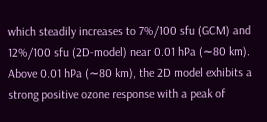which steadily increases to 7%/100 sfu (GCM) and 12%/100 sfu (2D-model) near 0.01 hPa (∼80 km). Above 0.01 hPa (∼80 km), the 2D model exhibits a strong positive ozone response with a peak of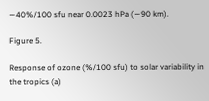∼40%/100 sfu near 0.0023 hPa (∼90 km).

Figure 5.

Response of ozone (%/100 sfu) to solar variability in the tropics (a)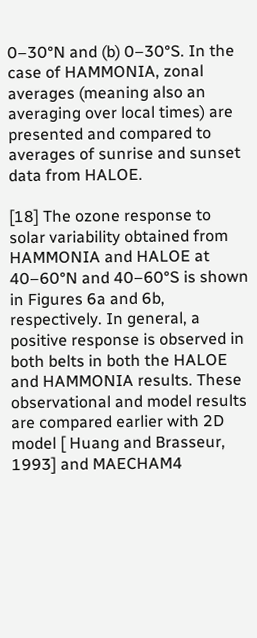0–30°N and (b) 0–30°S. In the case of HAMMONIA, zonal averages (meaning also an averaging over local times) are presented and compared to averages of sunrise and sunset data from HALOE.

[18] The ozone response to solar variability obtained from HAMMONIA and HALOE at 40–60°N and 40–60°S is shown in Figures 6a and 6b, respectively. In general, a positive response is observed in both belts in both the HALOE and HAMMONIA results. These observational and model results are compared earlier with 2D model [ Huang and Brasseur, 1993] and MAECHAM4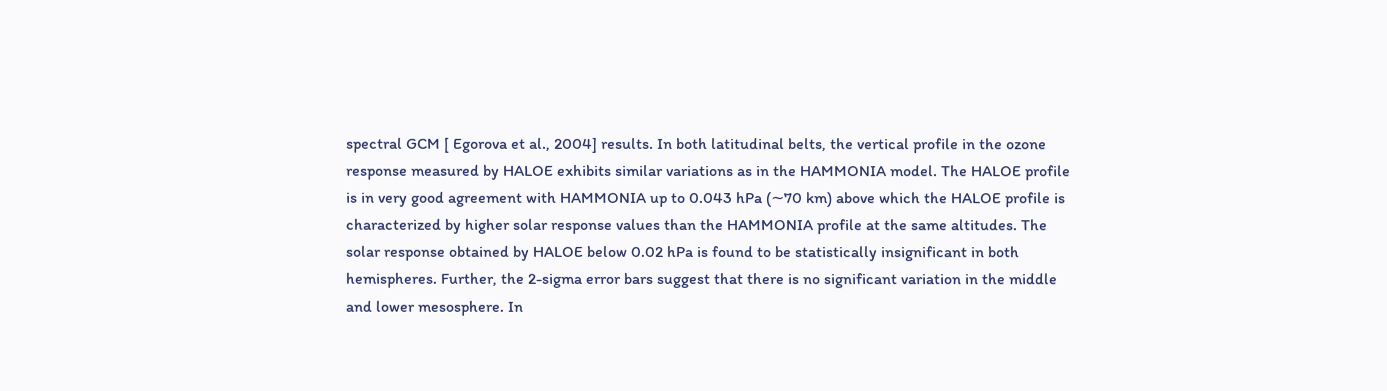spectral GCM [ Egorova et al., 2004] results. In both latitudinal belts, the vertical profile in the ozone response measured by HALOE exhibits similar variations as in the HAMMONIA model. The HALOE profile is in very good agreement with HAMMONIA up to 0.043 hPa (∼70 km) above which the HALOE profile is characterized by higher solar response values than the HAMMONIA profile at the same altitudes. The solar response obtained by HALOE below 0.02 hPa is found to be statistically insignificant in both hemispheres. Further, the 2-sigma error bars suggest that there is no significant variation in the middle and lower mesosphere. In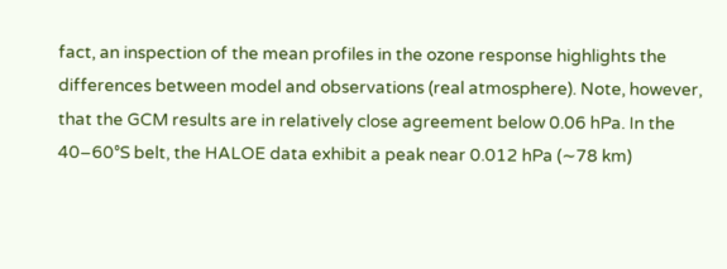fact, an inspection of the mean profiles in the ozone response highlights the differences between model and observations (real atmosphere). Note, however, that the GCM results are in relatively close agreement below 0.06 hPa. In the 40–60°S belt, the HALOE data exhibit a peak near 0.012 hPa (∼78 km)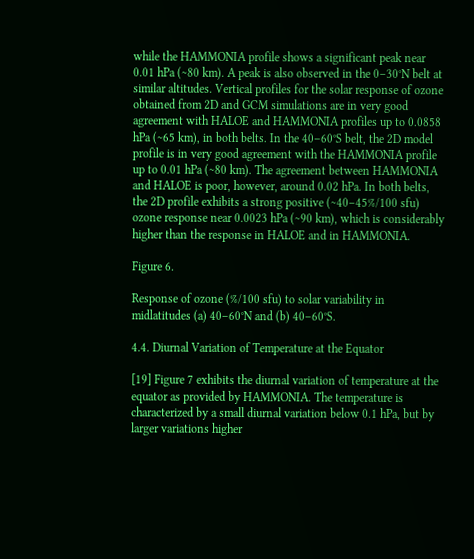while the HAMMONIA profile shows a significant peak near 0.01 hPa (∼80 km). A peak is also observed in the 0–30°N belt at similar altitudes. Vertical profiles for the solar response of ozone obtained from 2D and GCM simulations are in very good agreement with HALOE and HAMMONIA profiles up to 0.0858 hPa (∼65 km), in both belts. In the 40–60°S belt, the 2D model profile is in very good agreement with the HAMMONIA profile up to 0.01 hPa (∼80 km). The agreement between HAMMONIA and HALOE is poor, however, around 0.02 hPa. In both belts, the 2D profile exhibits a strong positive (∼40–45%/100 sfu) ozone response near 0.0023 hPa (∼90 km), which is considerably higher than the response in HALOE and in HAMMONIA.

Figure 6.

Response of ozone (%/100 sfu) to solar variability in midlatitudes (a) 40–60°N and (b) 40–60°S.

4.4. Diurnal Variation of Temperature at the Equator

[19] Figure 7 exhibits the diurnal variation of temperature at the equator as provided by HAMMONIA. The temperature is characterized by a small diurnal variation below 0.1 hPa, but by larger variations higher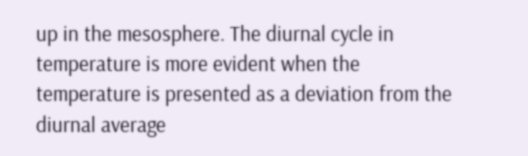up in the mesosphere. The diurnal cycle in temperature is more evident when the temperature is presented as a deviation from the diurnal average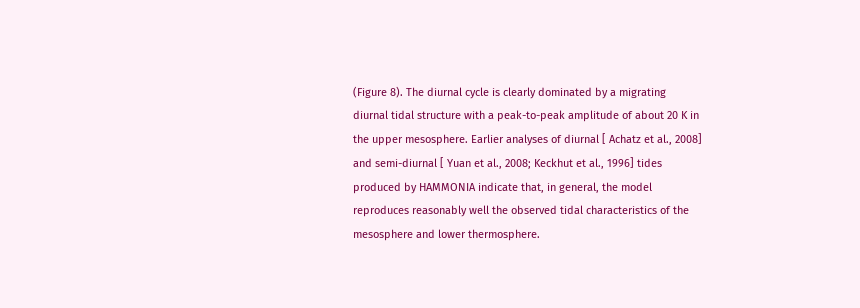(Figure 8). The diurnal cycle is clearly dominated by a migrating diurnal tidal structure with a peak-to-peak amplitude of about 20 K in the upper mesosphere. Earlier analyses of diurnal [ Achatz et al., 2008] and semi-diurnal [ Yuan et al., 2008; Keckhut et al., 1996] tides produced by HAMMONIA indicate that, in general, the model reproduces reasonably well the observed tidal characteristics of the mesosphere and lower thermosphere.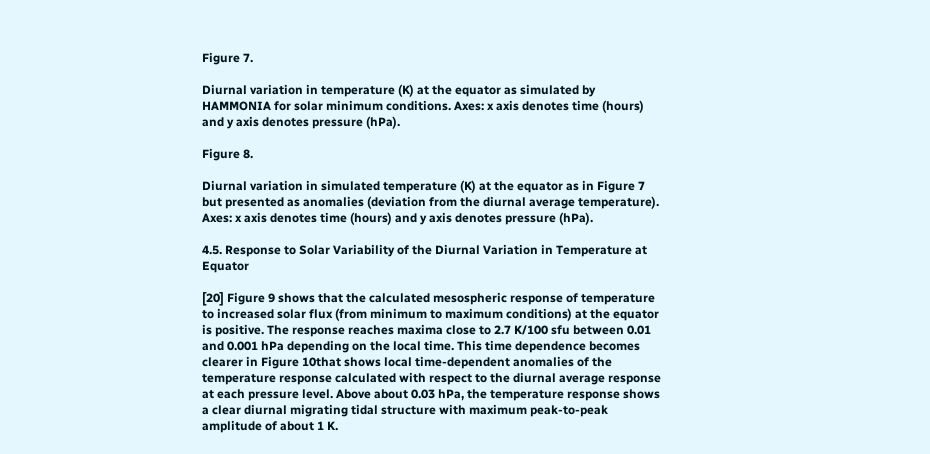Figure 7.

Diurnal variation in temperature (K) at the equator as simulated by HAMMONIA for solar minimum conditions. Axes: x axis denotes time (hours) and y axis denotes pressure (hPa).

Figure 8.

Diurnal variation in simulated temperature (K) at the equator as in Figure 7 but presented as anomalies (deviation from the diurnal average temperature). Axes: x axis denotes time (hours) and y axis denotes pressure (hPa).

4.5. Response to Solar Variability of the Diurnal Variation in Temperature at Equator

[20] Figure 9 shows that the calculated mesospheric response of temperature to increased solar flux (from minimum to maximum conditions) at the equator is positive. The response reaches maxima close to 2.7 K/100 sfu between 0.01 and 0.001 hPa depending on the local time. This time dependence becomes clearer in Figure 10that shows local time-dependent anomalies of the temperature response calculated with respect to the diurnal average response at each pressure level. Above about 0.03 hPa, the temperature response shows a clear diurnal migrating tidal structure with maximum peak-to-peak amplitude of about 1 K.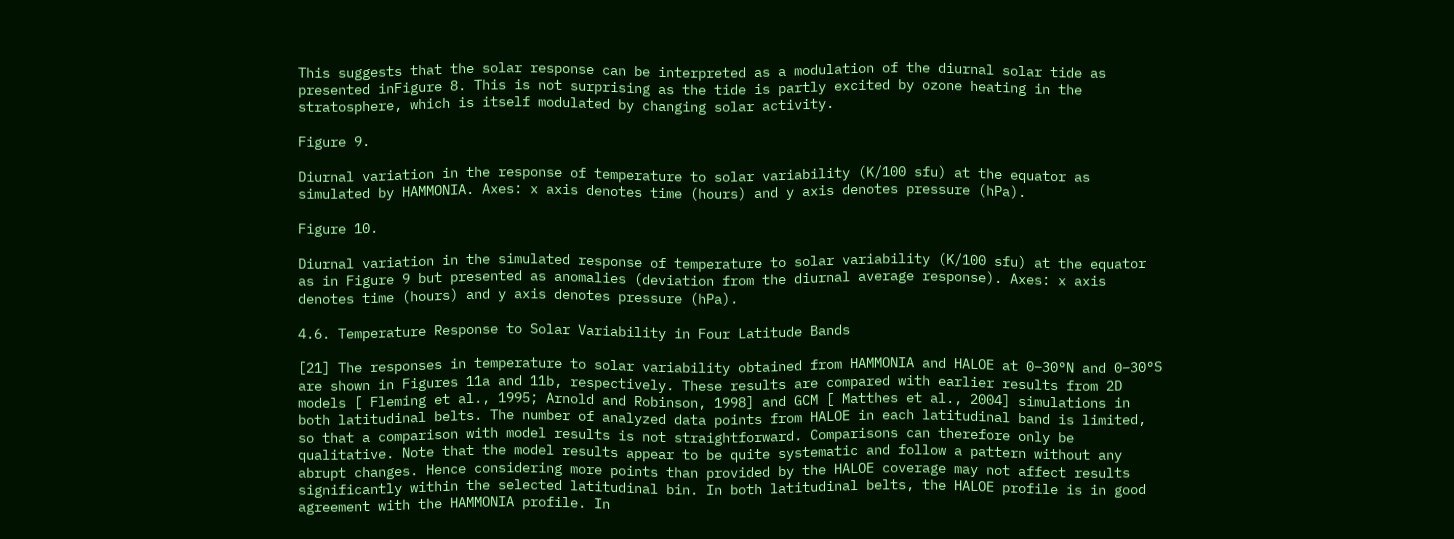This suggests that the solar response can be interpreted as a modulation of the diurnal solar tide as presented inFigure 8. This is not surprising as the tide is partly excited by ozone heating in the stratosphere, which is itself modulated by changing solar activity.

Figure 9.

Diurnal variation in the response of temperature to solar variability (K/100 sfu) at the equator as simulated by HAMMONIA. Axes: x axis denotes time (hours) and y axis denotes pressure (hPa).

Figure 10.

Diurnal variation in the simulated response of temperature to solar variability (K/100 sfu) at the equator as in Figure 9 but presented as anomalies (deviation from the diurnal average response). Axes: x axis denotes time (hours) and y axis denotes pressure (hPa).

4.6. Temperature Response to Solar Variability in Four Latitude Bands

[21] The responses in temperature to solar variability obtained from HAMMONIA and HALOE at 0–30°N and 0–30°S are shown in Figures 11a and 11b, respectively. These results are compared with earlier results from 2D models [ Fleming et al., 1995; Arnold and Robinson, 1998] and GCM [ Matthes et al., 2004] simulations in both latitudinal belts. The number of analyzed data points from HALOE in each latitudinal band is limited, so that a comparison with model results is not straightforward. Comparisons can therefore only be qualitative. Note that the model results appear to be quite systematic and follow a pattern without any abrupt changes. Hence considering more points than provided by the HALOE coverage may not affect results significantly within the selected latitudinal bin. In both latitudinal belts, the HALOE profile is in good agreement with the HAMMONIA profile. In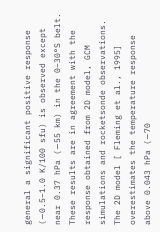general a significant positive response (∼0.5–1.0 K/100 sfu) is observed except near 0.37 hPa (∼55 km) in the 0–30°S belt. These results are in agreement with the response obtained from 2D model, GCM simulations and rocketsonde observations. The 2D model [ Fleming et al., 1995] overestimates the temperature response above 0.043 hPa (∼70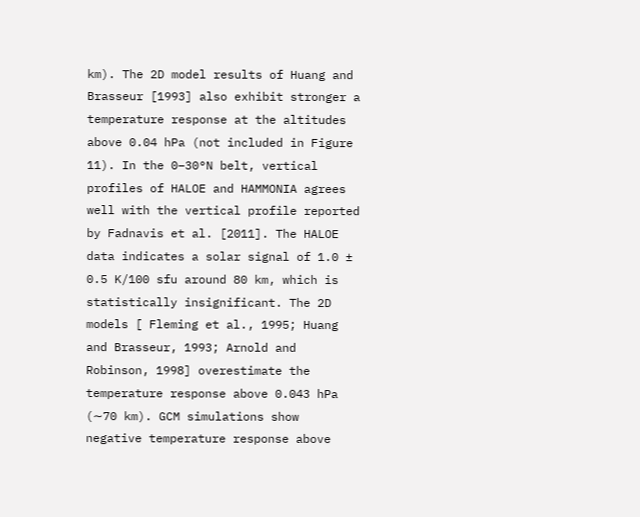km). The 2D model results of Huang and Brasseur [1993] also exhibit stronger a temperature response at the altitudes above 0.04 hPa (not included in Figure 11). In the 0–30°N belt, vertical profiles of HALOE and HAMMONIA agrees well with the vertical profile reported by Fadnavis et al. [2011]. The HALOE data indicates a solar signal of 1.0 ± 0.5 K/100 sfu around 80 km, which is statistically insignificant. The 2D models [ Fleming et al., 1995; Huang and Brasseur, 1993; Arnold and Robinson, 1998] overestimate the temperature response above 0.043 hPa (∼70 km). GCM simulations show negative temperature response above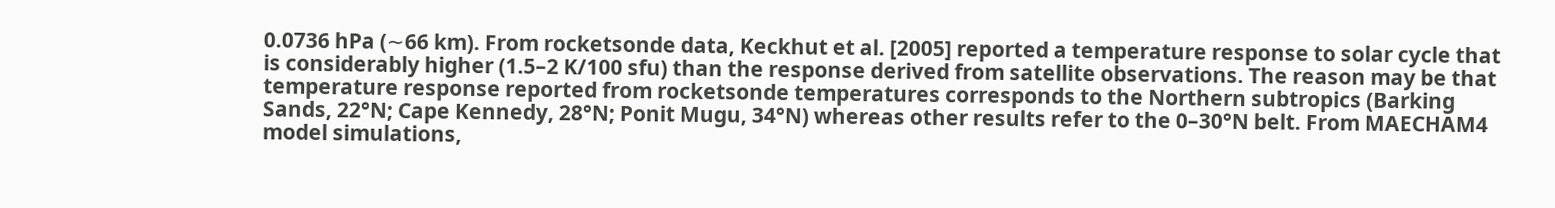0.0736 hPa (∼66 km). From rocketsonde data, Keckhut et al. [2005] reported a temperature response to solar cycle that is considerably higher (1.5–2 K/100 sfu) than the response derived from satellite observations. The reason may be that temperature response reported from rocketsonde temperatures corresponds to the Northern subtropics (Barking Sands, 22°N; Cape Kennedy, 28°N; Ponit Mugu, 34°N) whereas other results refer to the 0–30°N belt. From MAECHAM4 model simulations,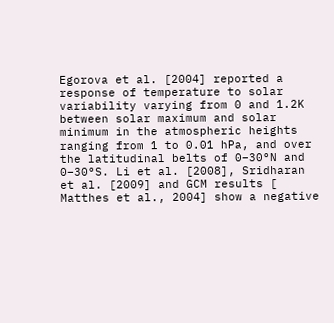Egorova et al. [2004] reported a response of temperature to solar variability varying from 0 and 1.2K between solar maximum and solar minimum in the atmospheric heights ranging from 1 to 0.01 hPa, and over the latitudinal belts of 0–30°N and 0–30°S. Li et al. [2008], Sridharan et al. [2009] and GCM results [ Matthes et al., 2004] show a negative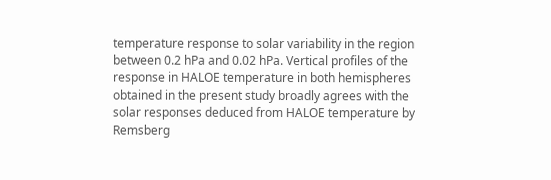temperature response to solar variability in the region between 0.2 hPa and 0.02 hPa. Vertical profiles of the response in HALOE temperature in both hemispheres obtained in the present study broadly agrees with the solar responses deduced from HALOE temperature by Remsberg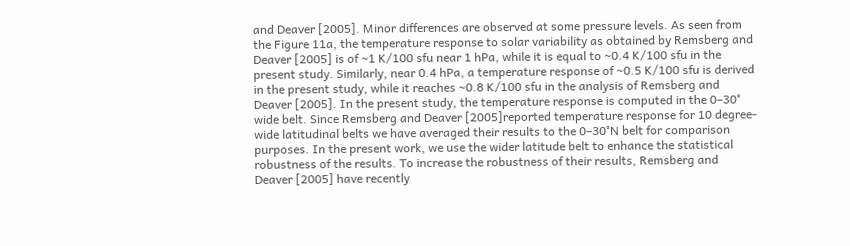and Deaver [2005]. Minor differences are observed at some pressure levels. As seen from the Figure 11a, the temperature response to solar variability as obtained by Remsberg and Deaver [2005] is of ∼1 K/100 sfu near 1 hPa, while it is equal to ∼0.4 K/100 sfu in the present study. Similarly, near 0.4 hPa, a temperature response of ∼0.5 K/100 sfu is derived in the present study, while it reaches ∼0.8 K/100 sfu in the analysis of Remsberg and Deaver [2005]. In the present study, the temperature response is computed in the 0–30° wide belt. Since Remsberg and Deaver [2005]reported temperature response for 10 degree-wide latitudinal belts we have averaged their results to the 0–30°N belt for comparison purposes. In the present work, we use the wider latitude belt to enhance the statistical robustness of the results. To increase the robustness of their results, Remsberg and Deaver [2005] have recently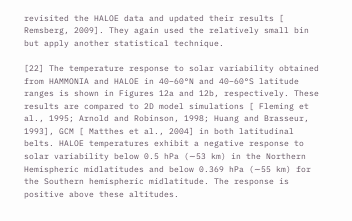revisited the HALOE data and updated their results [ Remsberg, 2009]. They again used the relatively small bin but apply another statistical technique.

[22] The temperature response to solar variability obtained from HAMMONIA and HALOE in 40–60°N and 40–60°S latitude ranges is shown in Figures 12a and 12b, respectively. These results are compared to 2D model simulations [ Fleming et al., 1995; Arnold and Robinson, 1998; Huang and Brasseur, 1993], GCM [ Matthes et al., 2004] in both latitudinal belts. HALOE temperatures exhibit a negative response to solar variability below 0.5 hPa (∼53 km) in the Northern Hemispheric midlatitudes and below 0.369 hPa (∼55 km) for the Southern hemispheric midlatitude. The response is positive above these altitudes.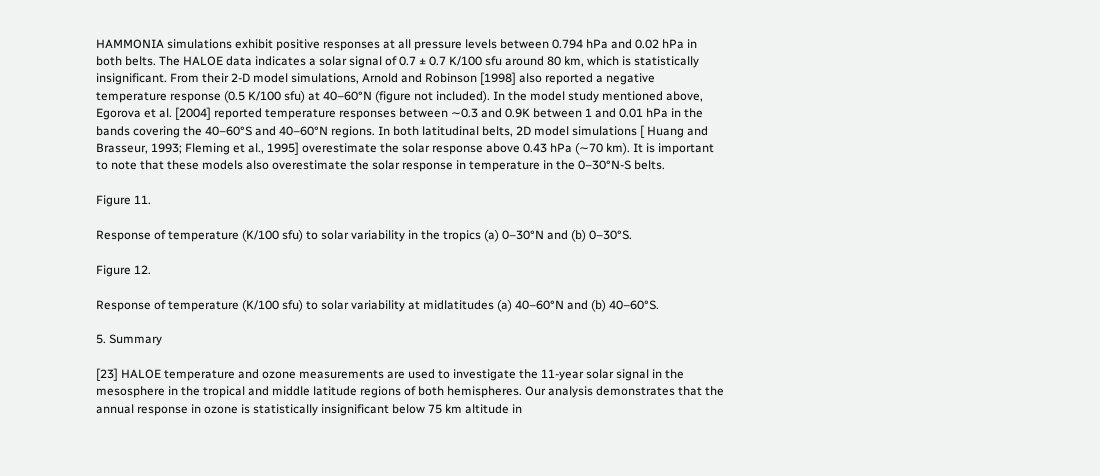HAMMONIA simulations exhibit positive responses at all pressure levels between 0.794 hPa and 0.02 hPa in both belts. The HALOE data indicates a solar signal of 0.7 ± 0.7 K/100 sfu around 80 km, which is statistically insignificant. From their 2-D model simulations, Arnold and Robinson [1998] also reported a negative temperature response (0.5 K/100 sfu) at 40–60°N (figure not included). In the model study mentioned above, Egorova et al. [2004] reported temperature responses between ∼0.3 and 0.9K between 1 and 0.01 hPa in the bands covering the 40–60°S and 40–60°N regions. In both latitudinal belts, 2D model simulations [ Huang and Brasseur, 1993; Fleming et al., 1995] overestimate the solar response above 0.43 hPa (∼70 km). It is important to note that these models also overestimate the solar response in temperature in the 0–30°N-S belts.

Figure 11.

Response of temperature (K/100 sfu) to solar variability in the tropics (a) 0–30°N and (b) 0–30°S.

Figure 12.

Response of temperature (K/100 sfu) to solar variability at midlatitudes (a) 40–60°N and (b) 40–60°S.

5. Summary

[23] HALOE temperature and ozone measurements are used to investigate the 11-year solar signal in the mesosphere in the tropical and middle latitude regions of both hemispheres. Our analysis demonstrates that the annual response in ozone is statistically insignificant below 75 km altitude in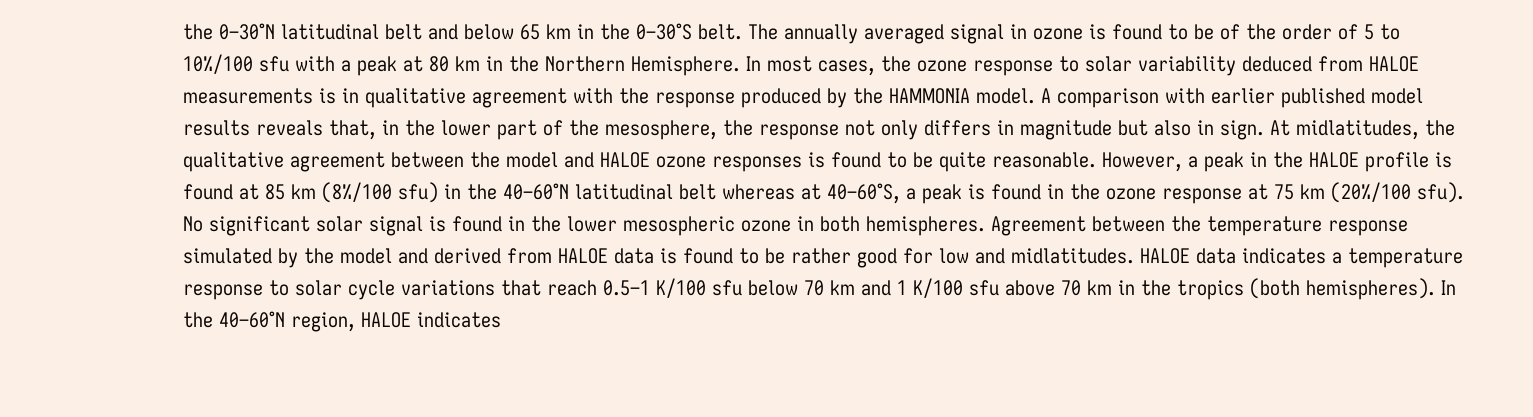the 0–30°N latitudinal belt and below 65 km in the 0–30°S belt. The annually averaged signal in ozone is found to be of the order of 5 to 10%/100 sfu with a peak at 80 km in the Northern Hemisphere. In most cases, the ozone response to solar variability deduced from HALOE measurements is in qualitative agreement with the response produced by the HAMMONIA model. A comparison with earlier published model results reveals that, in the lower part of the mesosphere, the response not only differs in magnitude but also in sign. At midlatitudes, the qualitative agreement between the model and HALOE ozone responses is found to be quite reasonable. However, a peak in the HALOE profile is found at 85 km (8%/100 sfu) in the 40–60°N latitudinal belt whereas at 40–60°S, a peak is found in the ozone response at 75 km (20%/100 sfu). No significant solar signal is found in the lower mesospheric ozone in both hemispheres. Agreement between the temperature response simulated by the model and derived from HALOE data is found to be rather good for low and midlatitudes. HALOE data indicates a temperature response to solar cycle variations that reach 0.5–1 K/100 sfu below 70 km and 1 K/100 sfu above 70 km in the tropics (both hemispheres). In the 40–60°N region, HALOE indicates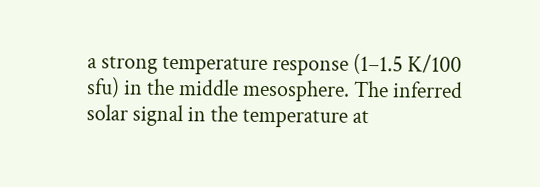a strong temperature response (1–1.5 K/100 sfu) in the middle mesosphere. The inferred solar signal in the temperature at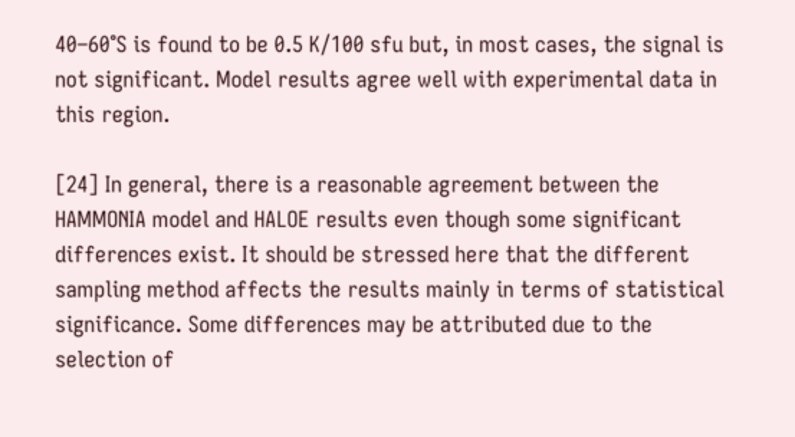40–60°S is found to be 0.5 K/100 sfu but, in most cases, the signal is not significant. Model results agree well with experimental data in this region.

[24] In general, there is a reasonable agreement between the HAMMONIA model and HALOE results even though some significant differences exist. It should be stressed here that the different sampling method affects the results mainly in terms of statistical significance. Some differences may be attributed due to the selection of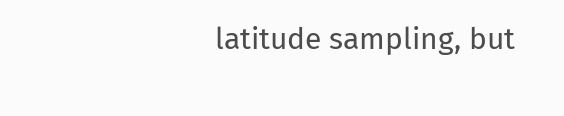latitude sampling, but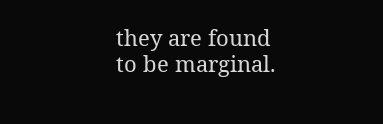they are found to be marginal.